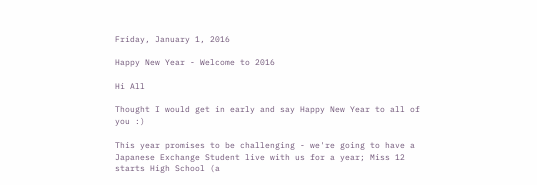Friday, January 1, 2016

Happy New Year - Welcome to 2016

Hi All

Thought I would get in early and say Happy New Year to all of you :)

This year promises to be challenging - we're going to have a Japanese Exchange Student live with us for a year; Miss 12 starts High School (a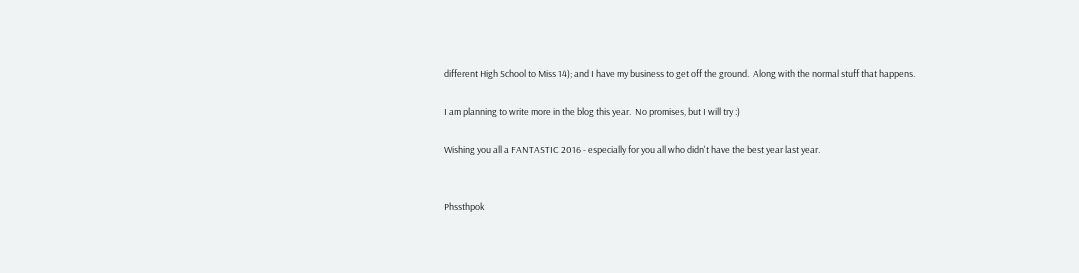different High School to Miss 14); and I have my business to get off the ground.  Along with the normal stuff that happens.

I am planning to write more in the blog this year.  No promises, but I will try :)

Wishing you all a FANTASTIC 2016 - especially for you all who didn't have the best year last year.


Phssthpok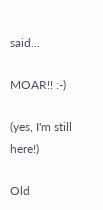said...

MOAR!! :-)

(yes, I'm still here!)

Old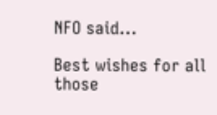NFO said...

Best wishes for all those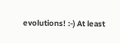evolutions! :-) At least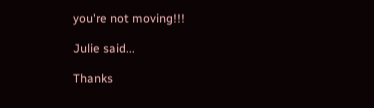you're not moving!!!

Julie said...

Thanks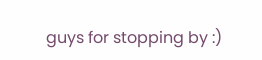guys for stopping by :)